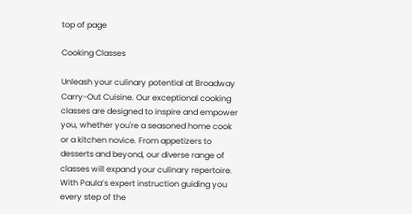top of page

Cooking Classes

Unleash your culinary potential at Broadway Carry-Out Cuisine. Our exceptional cooking classes are designed to inspire and empower you, whether you're a seasoned home cook or a kitchen novice. From appetizers to desserts and beyond, our diverse range of classes will expand your culinary repertoire. With Paula’s expert instruction guiding you every step of the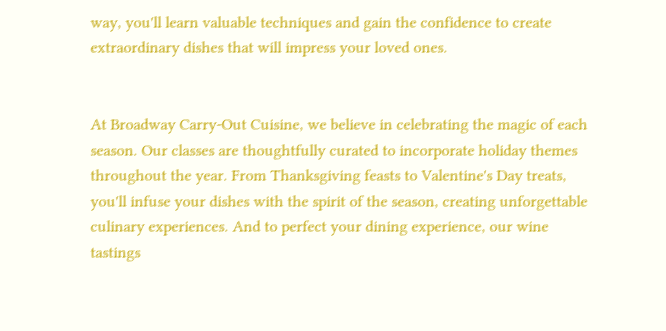way, you'll learn valuable techniques and gain the confidence to create extraordinary dishes that will impress your loved ones.


At Broadway Carry-Out Cuisine, we believe in celebrating the magic of each season. Our classes are thoughtfully curated to incorporate holiday themes throughout the year. From Thanksgiving feasts to Valentine's Day treats, you'll infuse your dishes with the spirit of the season, creating unforgettable culinary experiences. And to perfect your dining experience, our wine tastings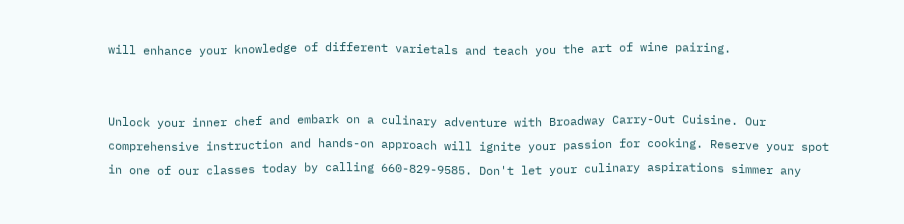will enhance your knowledge of different varietals and teach you the art of wine pairing.


Unlock your inner chef and embark on a culinary adventure with Broadway Carry-Out Cuisine. Our comprehensive instruction and hands-on approach will ignite your passion for cooking. Reserve your spot in one of our classes today by calling 660-829-9585. Don't let your culinary aspirations simmer any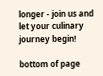longer - join us and let your culinary journey begin!

bottom of page